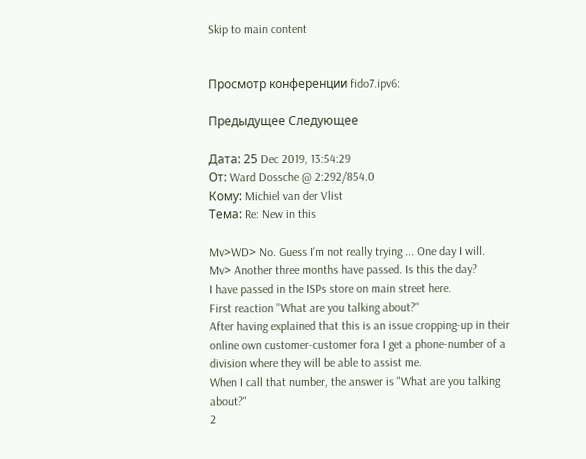Skip to main content


Просмотр конференции fido7.ipv6:

Предыдущее Следующее

Дата: 25 Dec 2019, 13:54:29
От: Ward Dossche @ 2:292/854.0
Кому: Michiel van der Vlist
Тема: Re: New in this

Mv>WD> No. Guess I'm not really trying ... One day I will.
Mv> Another three months have passed. Is this the day?
I have passed in the ISPs store on main street here.
First reaction "What are you talking about?"
After having explained that this is an issue cropping-up in their online own customer-customer fora I get a phone-number of a division where they will be able to assist me.
When I call that number, the answer is "What are you talking about?"
2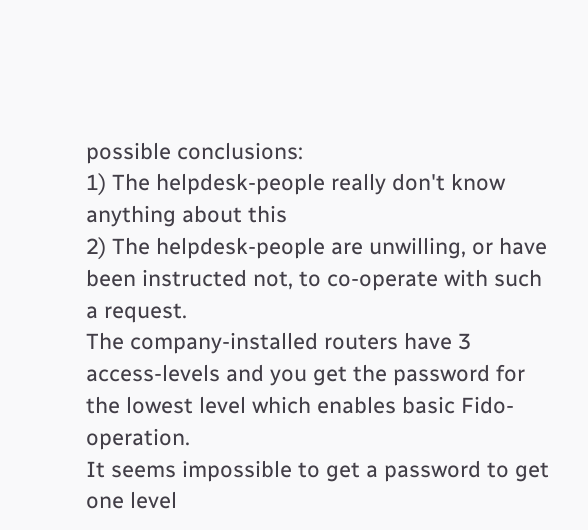possible conclusions:
1) The helpdesk-people really don't know anything about this
2) The helpdesk-people are unwilling, or have been instructed not, to co-operate with such a request.
The company-installed routers have 3 access-levels and you get the password for the lowest level which enables basic Fido-operation.
It seems impossible to get a password to get one level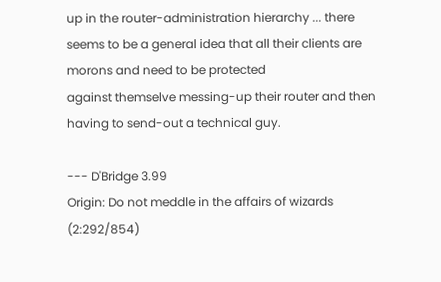up in the router-administration hierarchy ... there seems to be a general idea that all their clients are morons and need to be protected
against themselve messing-up their router and then having to send-out a technical guy.

--- D'Bridge 3.99
Origin: Do not meddle in the affairs of wizards (2:292/854)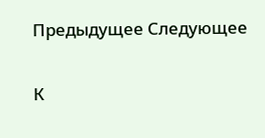Предыдущее Следующее

К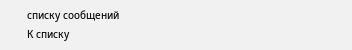списку сообщений
К списку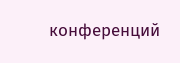конференций